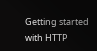Getting started with HTTP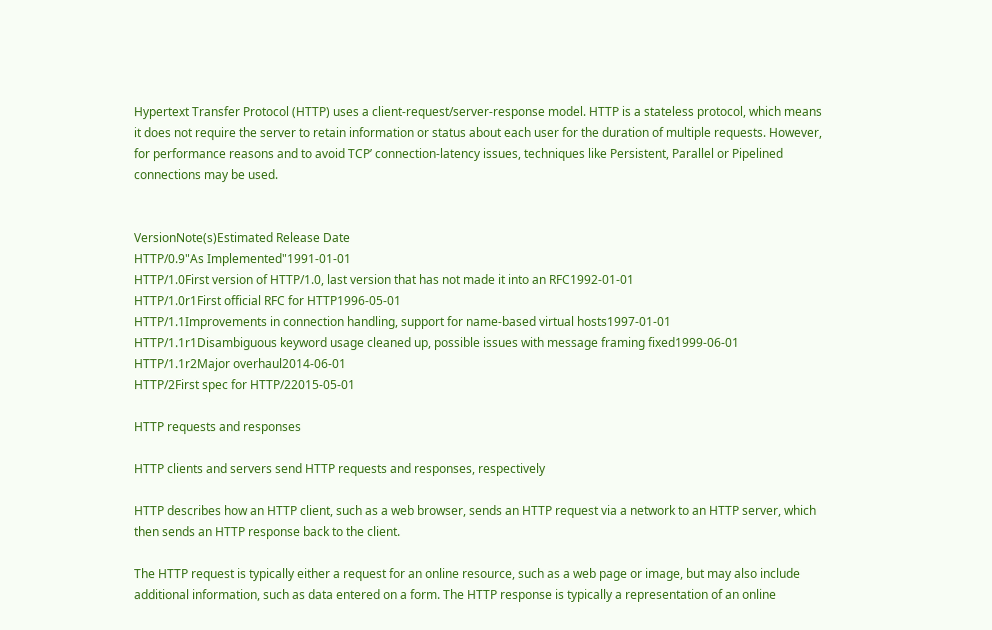Hypertext Transfer Protocol (HTTP) uses a client-request/server-response model. HTTP is a stateless protocol, which means it does not require the server to retain information or status about each user for the duration of multiple requests. However, for performance reasons and to avoid TCP’ connection-latency issues, techniques like Persistent, Parallel or Pipelined connections may be used.


VersionNote(s)Estimated Release Date
HTTP/0.9"As Implemented"1991-01-01
HTTP/1.0First version of HTTP/1.0, last version that has not made it into an RFC1992-01-01
HTTP/1.0r1First official RFC for HTTP1996-05-01
HTTP/1.1Improvements in connection handling, support for name-based virtual hosts1997-01-01
HTTP/1.1r1Disambiguous keyword usage cleaned up, possible issues with message framing fixed1999-06-01
HTTP/1.1r2Major overhaul2014-06-01
HTTP/2First spec for HTTP/22015-05-01

HTTP requests and responses

HTTP clients and servers send HTTP requests and responses, respectively

HTTP describes how an HTTP client, such as a web browser, sends an HTTP request via a network to an HTTP server, which then sends an HTTP response back to the client.

The HTTP request is typically either a request for an online resource, such as a web page or image, but may also include additional information, such as data entered on a form. The HTTP response is typically a representation of an online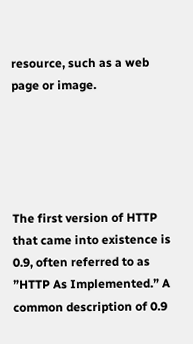resource, such as a web page or image.





The first version of HTTP that came into existence is 0.9, often referred to as ”HTTP As Implemented.” A common description of 0.9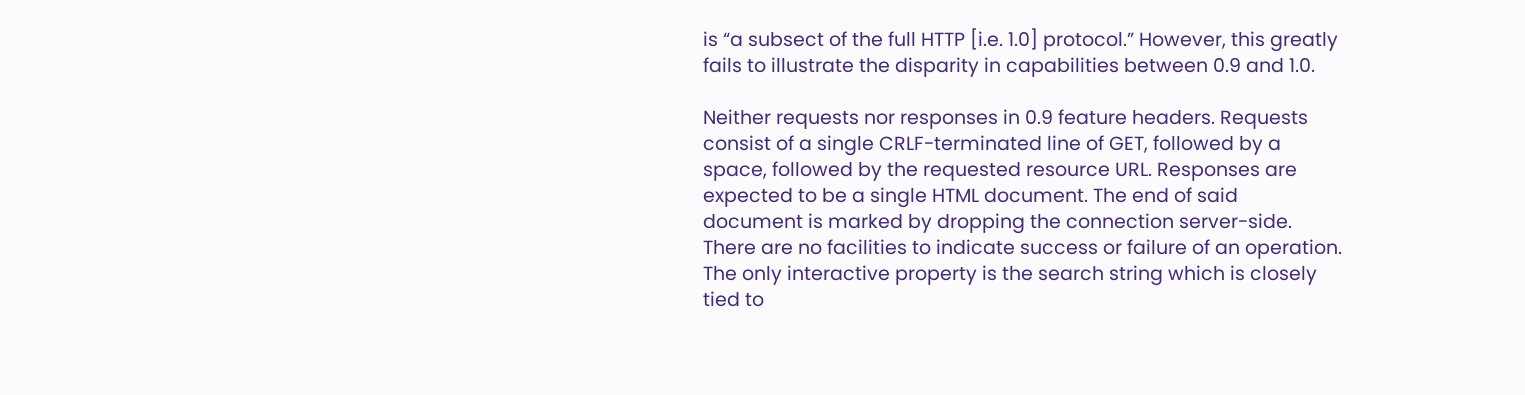is “a subsect of the full HTTP [i.e. 1.0] protocol.” However, this greatly fails to illustrate the disparity in capabilities between 0.9 and 1.0.

Neither requests nor responses in 0.9 feature headers. Requests consist of a single CRLF-terminated line of GET, followed by a space, followed by the requested resource URL. Responses are expected to be a single HTML document. The end of said document is marked by dropping the connection server-side. There are no facilities to indicate success or failure of an operation. The only interactive property is the search string which is closely tied to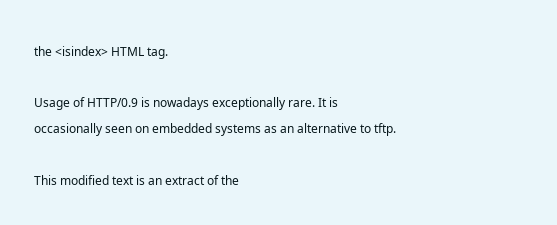the <isindex> HTML tag.

Usage of HTTP/0.9 is nowadays exceptionally rare. It is occasionally seen on embedded systems as an alternative to tftp.

This modified text is an extract of the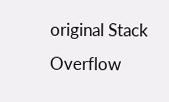original Stack Overflow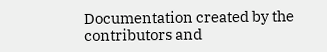Documentation created by the contributors and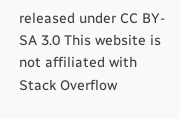released under CC BY-SA 3.0 This website is not affiliated with Stack Overflow